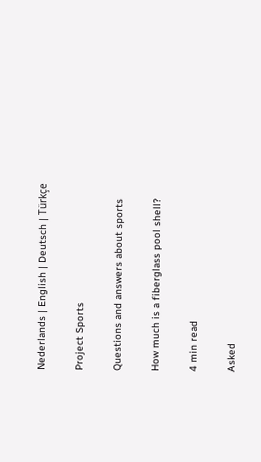Nederlands | English | Deutsch | Türkçe

Project Sports

Questions and answers about sports

How much is a fiberglass pool shell?

4 min read

Asked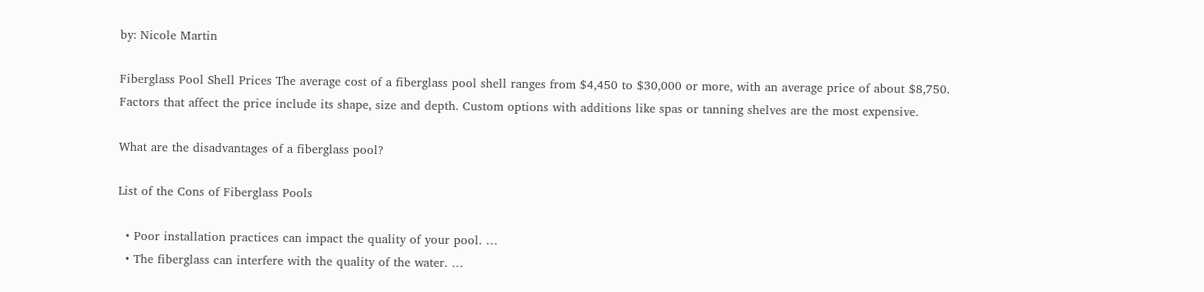by: Nicole Martin

Fiberglass Pool Shell Prices The average cost of a fiberglass pool shell ranges from $4,450 to $30,000 or more, with an average price of about $8,750. Factors that affect the price include its shape, size and depth. Custom options with additions like spas or tanning shelves are the most expensive.

What are the disadvantages of a fiberglass pool?

List of the Cons of Fiberglass Pools

  • Poor installation practices can impact the quality of your pool. …
  • The fiberglass can interfere with the quality of the water. …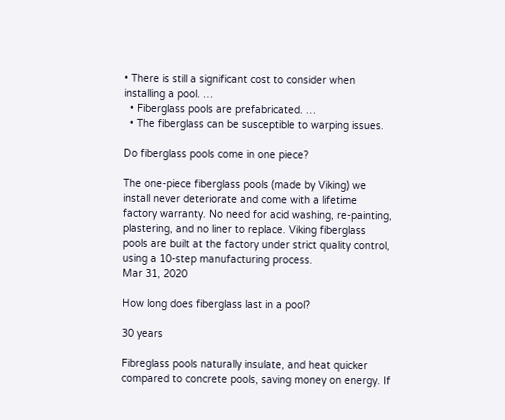• There is still a significant cost to consider when installing a pool. …
  • Fiberglass pools are prefabricated. …
  • The fiberglass can be susceptible to warping issues.

Do fiberglass pools come in one piece?

The one-piece fiberglass pools (made by Viking) we install never deteriorate and come with a lifetime factory warranty. No need for acid washing, re-painting, plastering, and no liner to replace. Viking fiberglass pools are built at the factory under strict quality control, using a 10-step manufacturing process.
Mar 31, 2020

How long does fiberglass last in a pool?

30 years

Fibreglass pools naturally insulate, and heat quicker compared to concrete pools, saving money on energy. If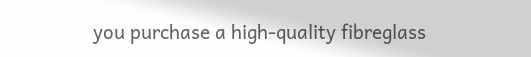you purchase a high-quality fibreglass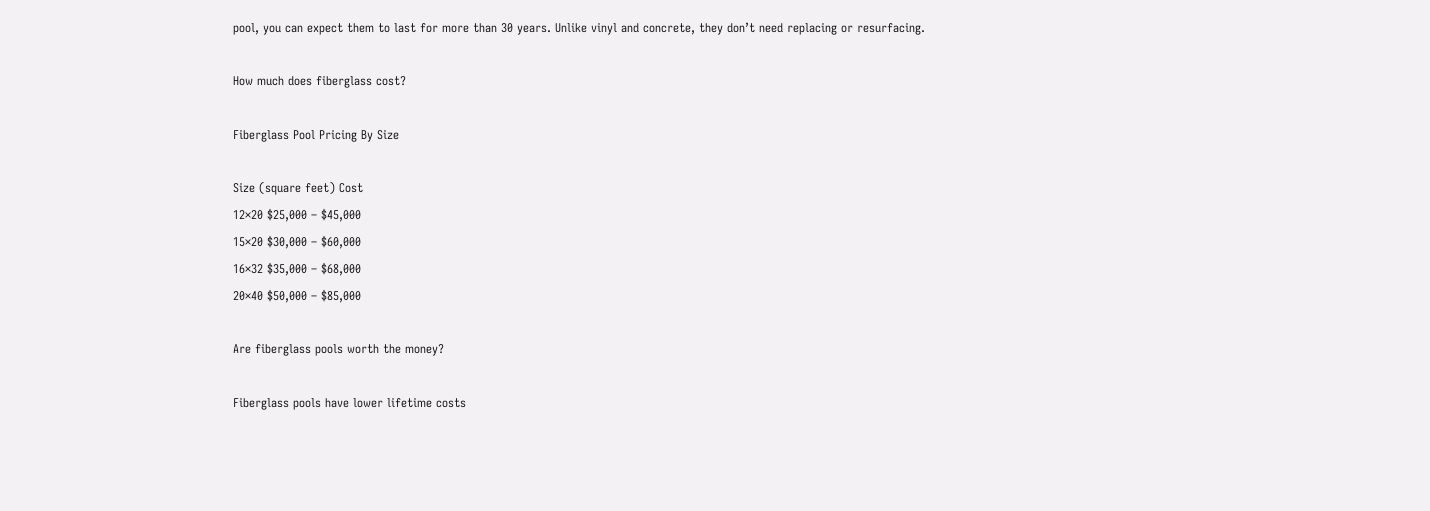pool, you can expect them to last for more than 30 years. Unlike vinyl and concrete, they don’t need replacing or resurfacing.

How much does fiberglass cost?

Fiberglass Pool Pricing By Size

Size (square feet) Cost
12×20 $25,000 – $45,000
15×20 $30,000 – $60,000
16×32 $35,000 – $68,000
20×40 $50,000 – $85,000

Are fiberglass pools worth the money?

Fiberglass pools have lower lifetime costs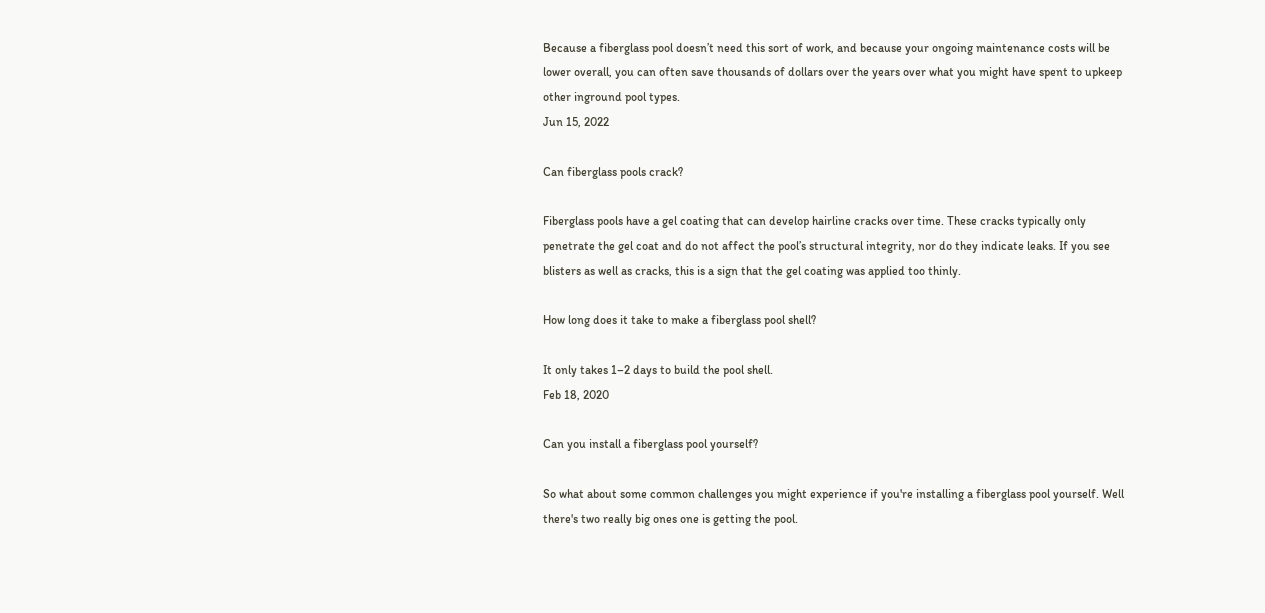Because a fiberglass pool doesn’t need this sort of work, and because your ongoing maintenance costs will be lower overall, you can often save thousands of dollars over the years over what you might have spent to upkeep other inground pool types.
Jun 15, 2022

Can fiberglass pools crack?

Fiberglass pools have a gel coating that can develop hairline cracks over time. These cracks typically only penetrate the gel coat and do not affect the pool’s structural integrity, nor do they indicate leaks. If you see blisters as well as cracks, this is a sign that the gel coating was applied too thinly.

How long does it take to make a fiberglass pool shell?

It only takes 1–2 days to build the pool shell.
Feb 18, 2020

Can you install a fiberglass pool yourself?

So what about some common challenges you might experience if you're installing a fiberglass pool yourself. Well there's two really big ones one is getting the pool.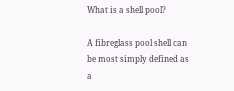What is a shell pool?

A fibreglass pool shell can be most simply defined as a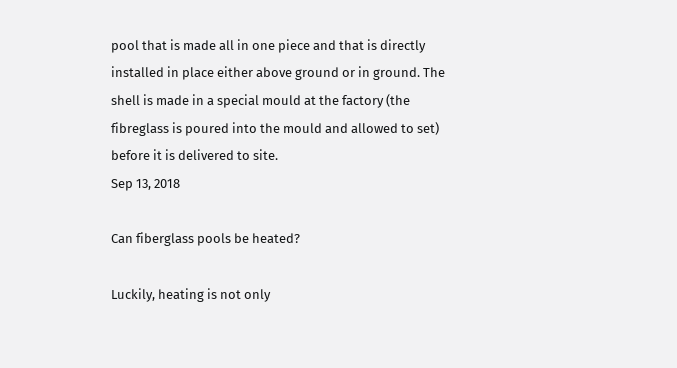pool that is made all in one piece and that is directly installed in place either above ground or in ground. The shell is made in a special mould at the factory (the fibreglass is poured into the mould and allowed to set) before it is delivered to site.
Sep 13, 2018

Can fiberglass pools be heated?

Luckily, heating is not only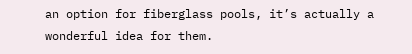an option for fiberglass pools, it’s actually a wonderful idea for them.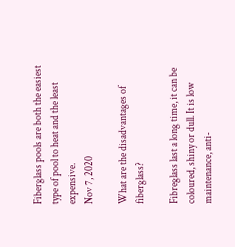Fiberglass pools are both the easiest type of pool to heat and the least expensive.
Nov 7, 2020

What are the disadvantages of fiberglass?

Fibreglass last a long time, it can be coloured, shiny or dull. It is low maintenance, anti-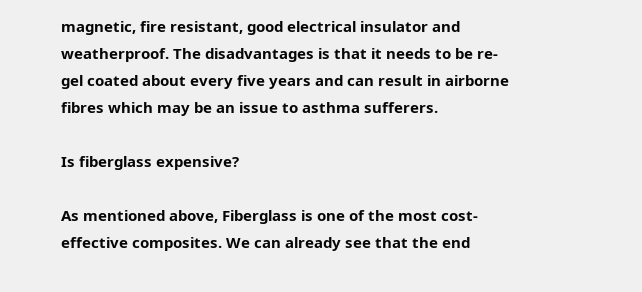magnetic, fire resistant, good electrical insulator and weatherproof. The disadvantages is that it needs to be re-gel coated about every five years and can result in airborne fibres which may be an issue to asthma sufferers.

Is fiberglass expensive?

As mentioned above, Fiberglass is one of the most cost-effective composites. We can already see that the end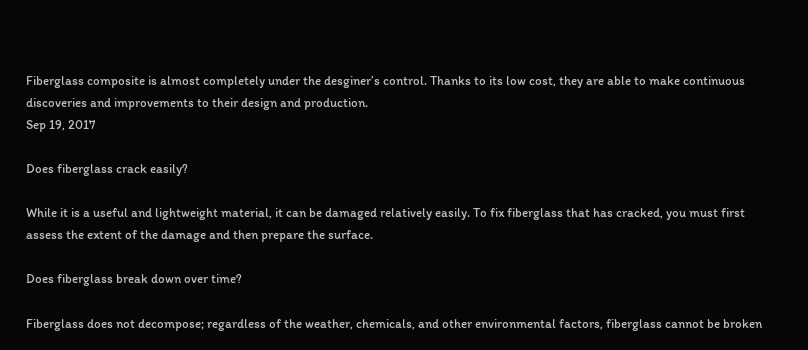Fiberglass composite is almost completely under the desginer’s control. Thanks to its low cost, they are able to make continuous discoveries and improvements to their design and production.
Sep 19, 2017

Does fiberglass crack easily?

While it is a useful and lightweight material, it can be damaged relatively easily. To fix fiberglass that has cracked, you must first assess the extent of the damage and then prepare the surface.

Does fiberglass break down over time?

Fiberglass does not decompose; regardless of the weather, chemicals, and other environmental factors, fiberglass cannot be broken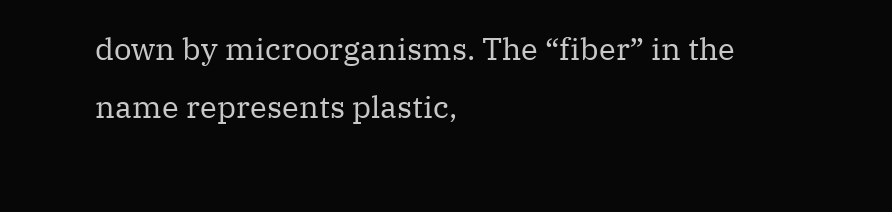down by microorganisms. The “fiber” in the name represents plastic,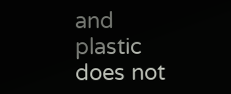and plastic does not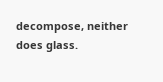decompose, neither does glass.